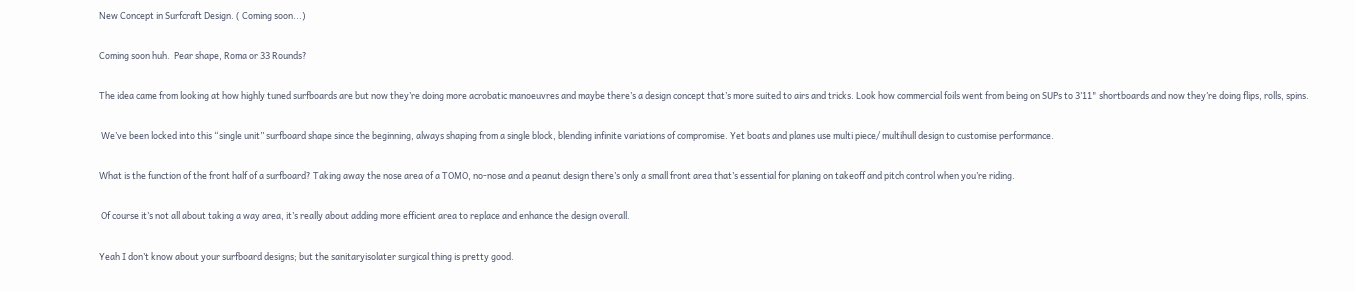New Concept in Surfcraft Design. ( Coming soon...)

Coming soon huh.  Pear shape, Roma or 33 Rounds?

The idea came from looking at how highly tuned surfboards are but now they’re doing more acrobatic manoeuvres and maybe there’s a design concept that’s more suited to airs and tricks. Look how commercial foils went from being on SUPs to 3’11" shortboards and now they’re doing flips, rolls, spins.

 We’ve been locked into this “single unit” surfboard shape since the beginning, always shaping from a single block, blending infinite variations of compromise. Yet boats and planes use multi piece/ multihull design to customise performance.

What is the function of the front half of a surfboard? Taking away the nose area of a TOMO, no-nose and a peanut design there’s only a small front area that’s essential for planing on takeoff and pitch control when you’re riding.

 Of course it’s not all about taking a way area, it’s really about adding more efficient area to replace and enhance the design overall.

Yeah I don’t know about your surfboard designs; but the sanitaryisolater surgical thing is pretty good.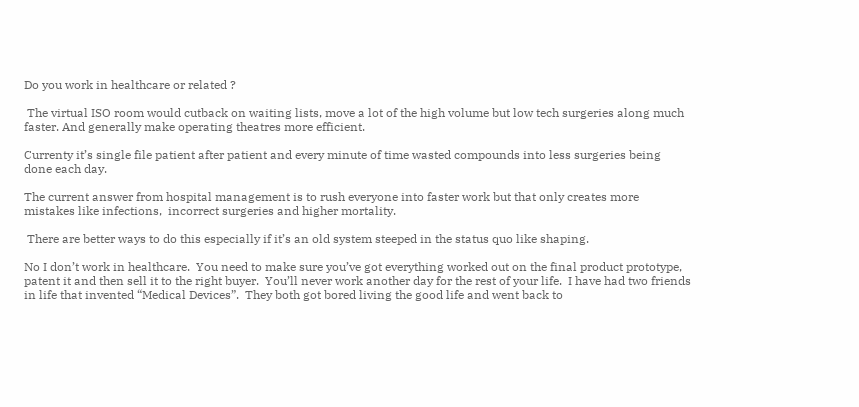Do you work in healthcare or related ?

 The virtual ISO room would cutback on waiting lists, move a lot of the high volume but low tech surgeries along much faster. And generally make operating theatres more efficient.

Currenty it’s single file patient after patient and every minute of time wasted compounds into less surgeries being done each day.

The current answer from hospital management is to rush everyone into faster work but that only creates more mistakes like infections,  incorrect surgeries and higher mortality.

 There are better ways to do this especially if it’s an old system steeped in the status quo like shaping.

No I don’t work in healthcare.  You need to make sure you’ve got everything worked out on the final product prototype, patent it and then sell it to the right buyer.  You’ll never work another day for the rest of your life.  I have had two friends in life that invented “Medical Devices”.  They both got bored living the good life and went back to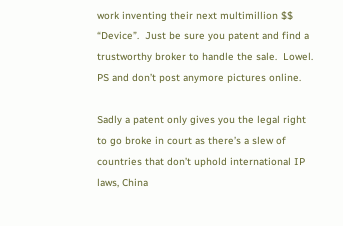work inventing their next multimillion $$ “Device”.  Just be sure you patent and find a trustworthy broker to handle the sale.  Lowel.  PS and don’t post anymore pictures online.

Sadly a patent only gives you the legal right to go broke in court as there’s a slew of countries that don’t uphold international IP laws, China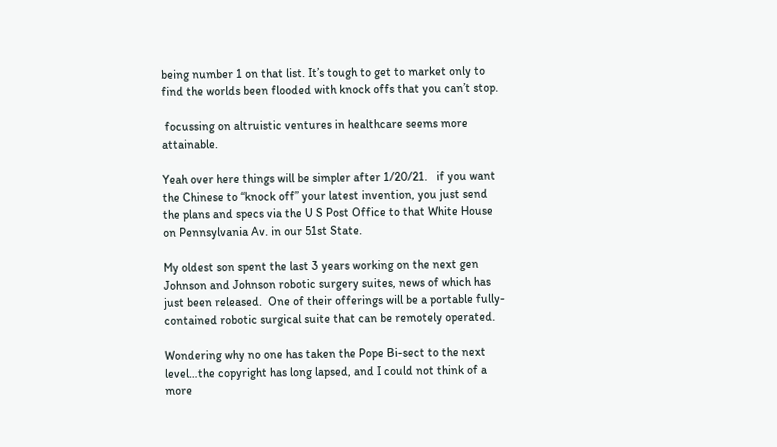being number 1 on that list. It’s tough to get to market only to find the worlds been flooded with knock offs that you can’t stop.

 focussing on altruistic ventures in healthcare seems more attainable.

Yeah over here things will be simpler after 1/20/21.   if you want the Chinese to “knock off” your latest invention, you just send the plans and specs via the U S Post Office to that White House on Pennsylvania Av. in our 51st State.

My oldest son spent the last 3 years working on the next gen Johnson and Johnson robotic surgery suites, news of which has just been released.  One of their offerings will be a portable fully-contained robotic surgical suite that can be remotely operated.

Wondering why no one has taken the Pope Bi-sect to the next level…the copyright has long lapsed, and I could not think of a more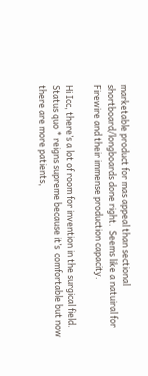marketable product for mas appeal than sectional shortboard/longboards done right.  Seems like a natuiral for Firewire and their immense production capacity.

Hi Icc, there’s a lot of room for invention in the surgical field. Status quo * reigns supreme because it’s  comfortable but now there are more patients,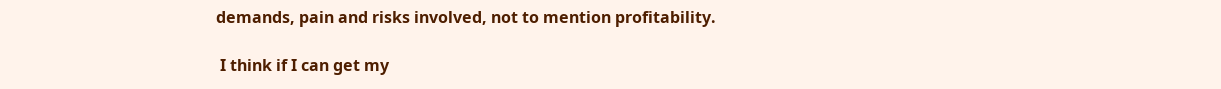demands, pain and risks involved, not to mention profitability.

 I think if I can get my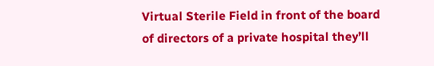Virtual Sterile Field in front of the board of directors of a private hospital they’ll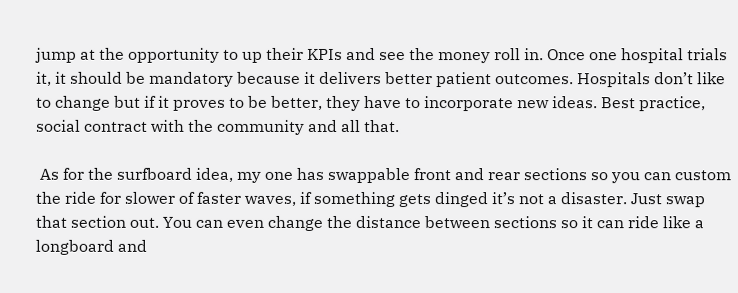jump at the opportunity to up their KPIs and see the money roll in. Once one hospital trials it, it should be mandatory because it delivers better patient outcomes. Hospitals don’t like to change but if it proves to be better, they have to incorporate new ideas. Best practice, social contract with the community and all that.

 As for the surfboard idea, my one has swappable front and rear sections so you can custom the ride for slower of faster waves, if something gets dinged it’s not a disaster. Just swap that section out. You can even change the distance between sections so it can ride like a longboard and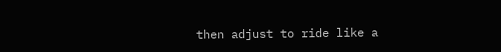then adjust to ride like a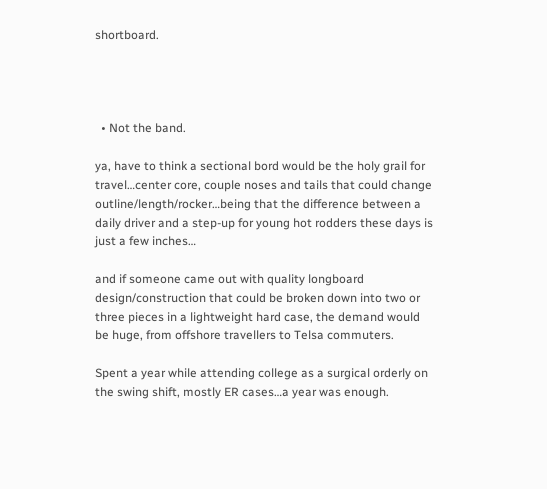shortboard.




  • Not the band.

ya, have to think a sectional bord would be the holy grail for travel…center core, couple noses and tails that could change outline/length/rocker…being that the difference between a daily driver and a step-up for young hot rodders these days is just a few inches…

and if someone came out with quality longboard design/construction that could be broken down into two or three pieces in a lightweight hard case, the demand would be huge, from offshore travellers to Telsa commuters.

Spent a year while attending college as a surgical orderly on the swing shift, mostly ER cases…a year was enough.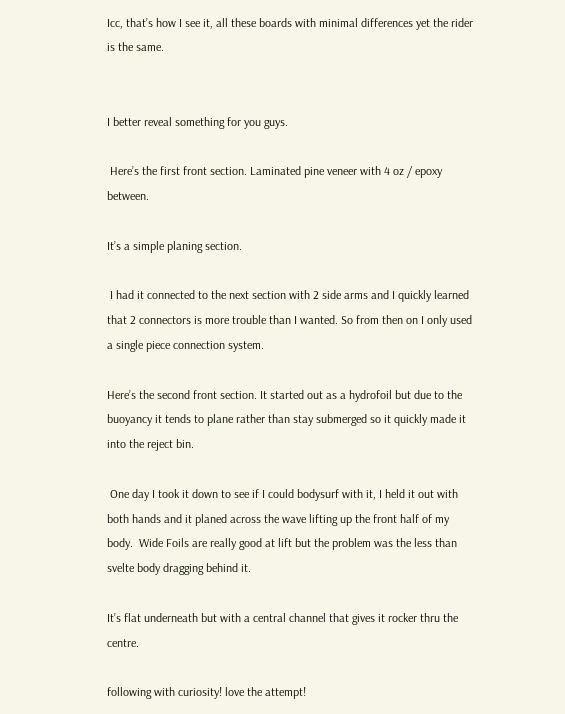Icc, that’s how I see it, all these boards with minimal differences yet the rider is the same.


I better reveal something for you guys.

 Here’s the first front section. Laminated pine veneer with 4 oz / epoxy between.

It’s a simple planing section.

 I had it connected to the next section with 2 side arms and I quickly learned that 2 connectors is more trouble than I wanted. So from then on I only used a single piece connection system.

Here’s the second front section. It started out as a hydrofoil but due to the buoyancy it tends to plane rather than stay submerged so it quickly made it into the reject bin.

 One day I took it down to see if I could bodysurf with it, I held it out with both hands and it planed across the wave lifting up the front half of my body.  Wide Foils are really good at lift but the problem was the less than svelte body dragging behind it.

It’s flat underneath but with a central channel that gives it rocker thru the centre.

following with curiosity! love the attempt!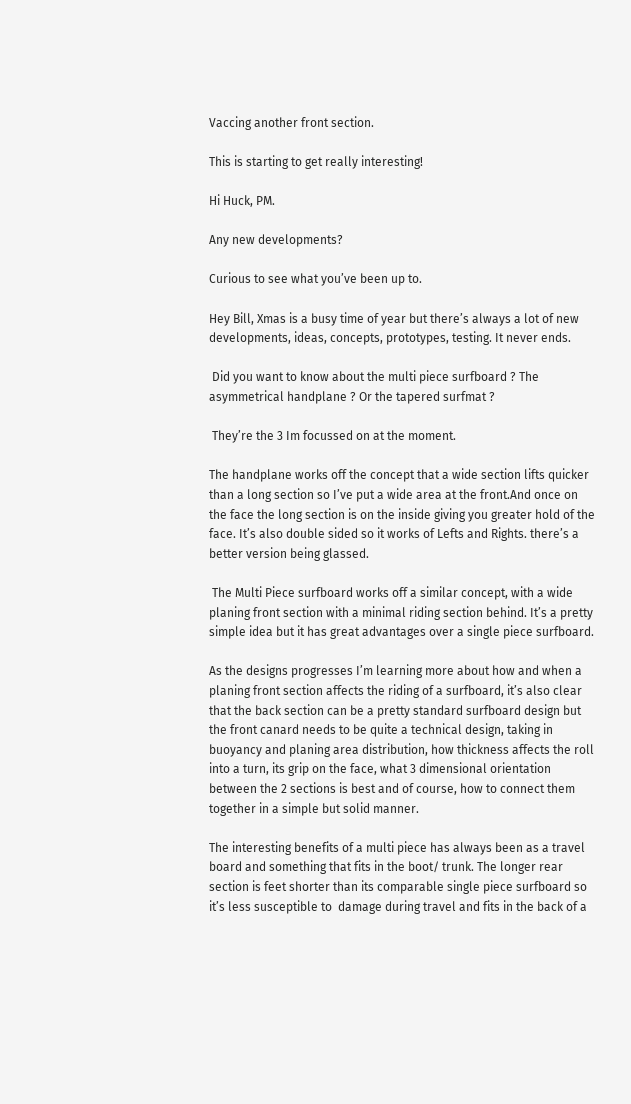Vaccing another front section.

This is starting to get really interesting!

Hi Huck, PM.

Any new developments?

Curious to see what you’ve been up to.

Hey Bill, Xmas is a busy time of year but there’s always a lot of new developments, ideas, concepts, prototypes, testing. It never ends.

 Did you want to know about the multi piece surfboard ? The asymmetrical handplane ? Or the tapered surfmat ?

 They’re the 3 Im focussed on at the moment.

The handplane works off the concept that a wide section lifts quicker than a long section so I’ve put a wide area at the front.And once on the face the long section is on the inside giving you greater hold of the face. It’s also double sided so it works of Lefts and Rights. there’s a better version being glassed.

 The Multi Piece surfboard works off a similar concept, with a wide planing front section with a minimal riding section behind. It’s a pretty simple idea but it has great advantages over a single piece surfboard.

As the designs progresses I’m learning more about how and when a planing front section affects the riding of a surfboard, it’s also clear that the back section can be a pretty standard surfboard design but the front canard needs to be quite a technical design, taking in buoyancy and planing area distribution, how thickness affects the roll into a turn, its grip on the face, what 3 dimensional orientation between the 2 sections is best and of course, how to connect them together in a simple but solid manner.

The interesting benefits of a multi piece has always been as a travel board and something that fits in the boot/ trunk. The longer rear section is feet shorter than its comparable single piece surfboard so it’s less susceptible to  damage during travel and fits in the back of a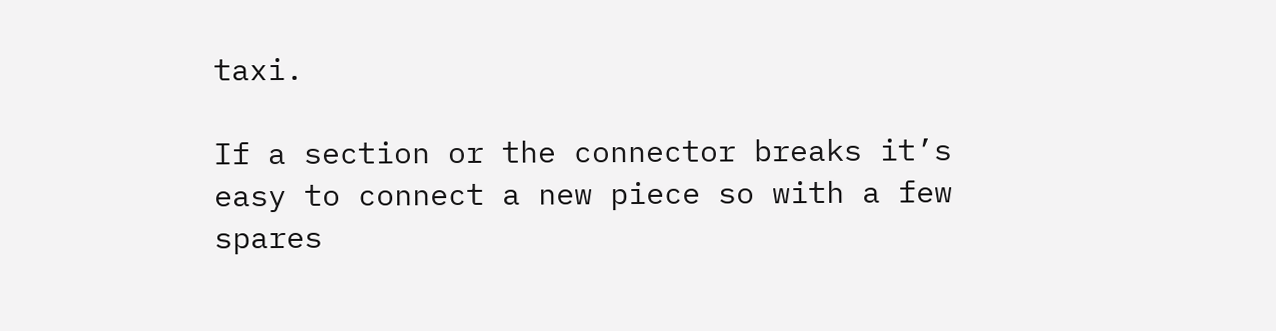taxi.

If a section or the connector breaks it’s easy to connect a new piece so with a few spares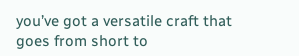you’ve got a versatile craft that goes from short to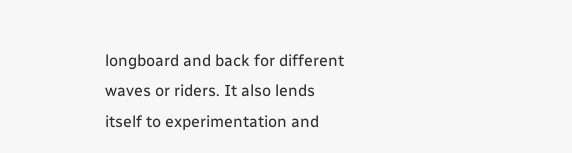longboard and back for different waves or riders. It also lends itself to experimentation and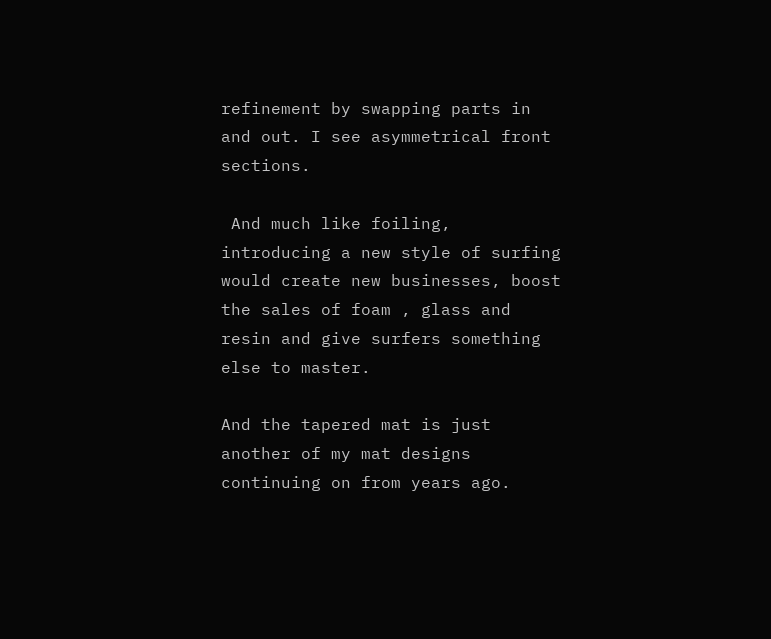refinement by swapping parts in and out. I see asymmetrical front sections.

 And much like foiling, introducing a new style of surfing would create new businesses, boost the sales of foam , glass and resin and give surfers something else to master.

And the tapered mat is just another of my mat designs continuing on from years ago.